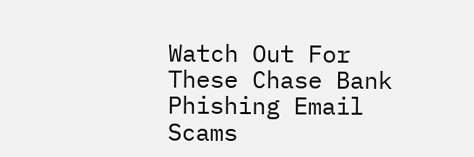Watch Out For These Chase Bank Phishing Email Scams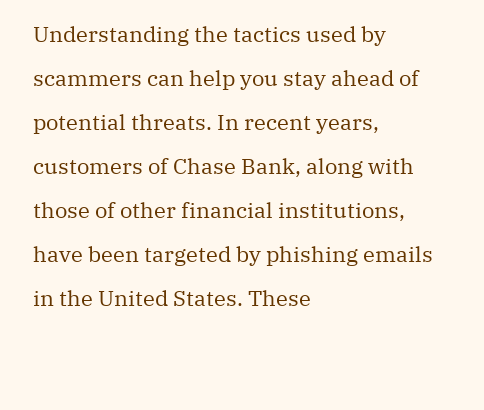Understanding the tactics used by scammers can help you stay ahead of potential threats. In recent years, customers of Chase Bank, along with those of other financial institutions, have been targeted by phishing emails in the United States. These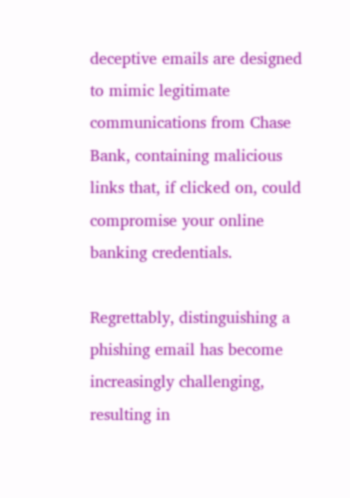deceptive emails are designed to mimic legitimate communications from Chase Bank, containing malicious links that, if clicked on, could compromise your online banking credentials.

Regrettably, distinguishing a phishing email has become increasingly challenging, resulting in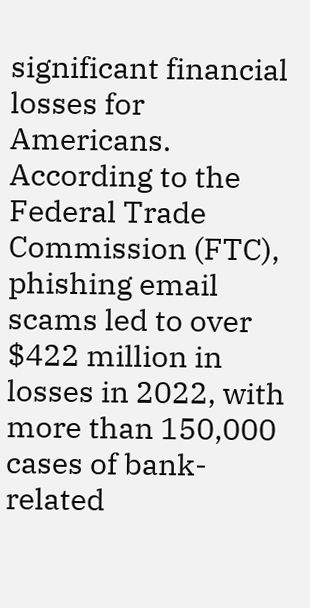significant financial losses for Americans. According to the Federal Trade Commission (FTC), phishing email scams led to over $422 million in losses in 2022, with more than 150,000 cases of bank-related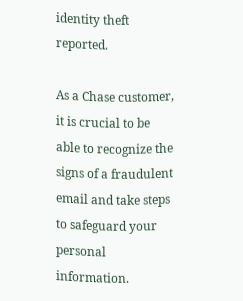identity theft reported.

As a Chase customer, it is crucial to be able to recognize the signs of a fraudulent email and take steps to safeguard your personal information.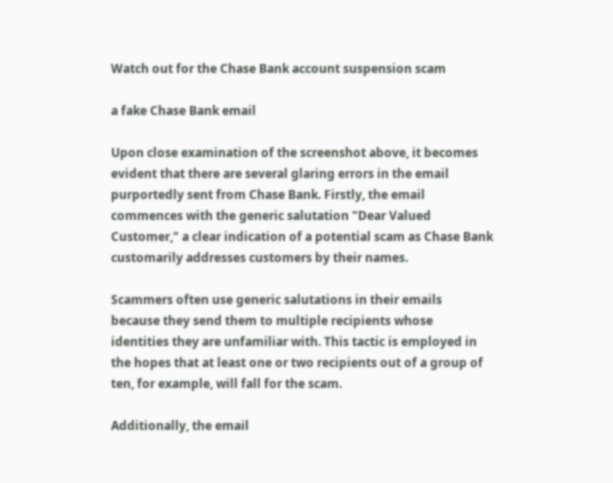Watch out for the Chase Bank account suspension scam

a fake Chase Bank email

Upon close examination of the screenshot above, it becomes evident that there are several glaring errors in the email purportedly sent from Chase Bank. Firstly, the email commences with the generic salutation "Dear Valued Customer," a clear indication of a potential scam as Chase Bank customarily addresses customers by their names.

Scammers often use generic salutations in their emails because they send them to multiple recipients whose identities they are unfamiliar with. This tactic is employed in the hopes that at least one or two recipients out of a group of ten, for example, will fall for the scam.

Additionally, the email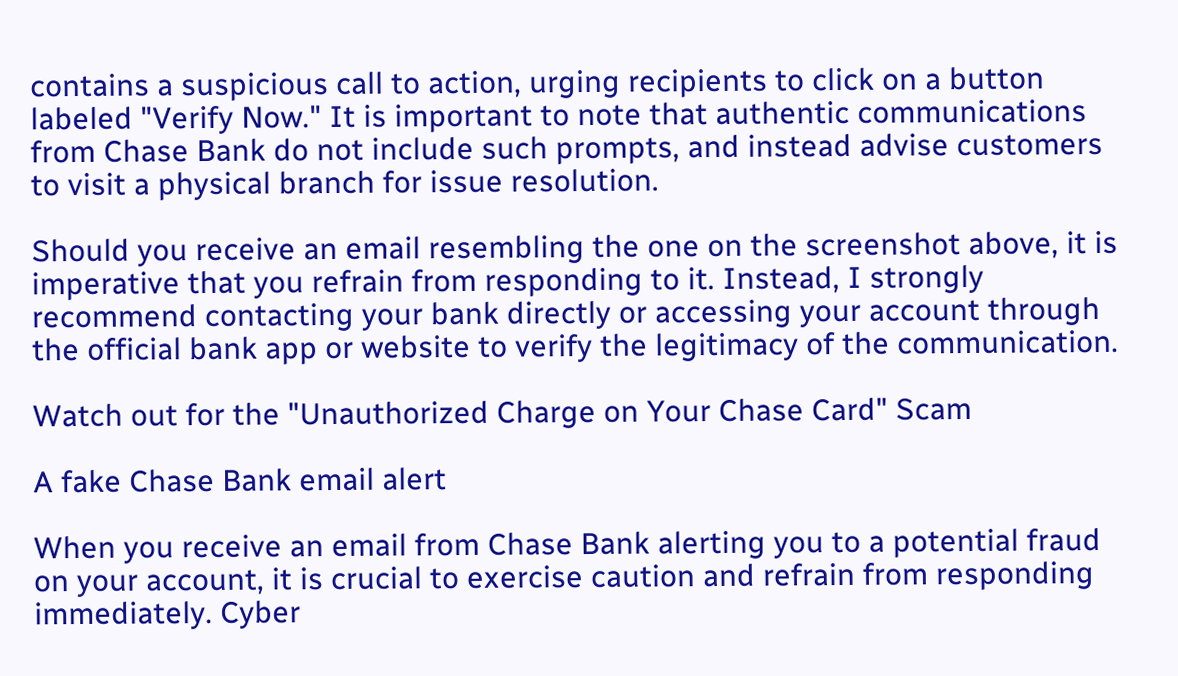contains a suspicious call to action, urging recipients to click on a button labeled "Verify Now." It is important to note that authentic communications from Chase Bank do not include such prompts, and instead advise customers to visit a physical branch for issue resolution.

Should you receive an email resembling the one on the screenshot above, it is imperative that you refrain from responding to it. Instead, I strongly recommend contacting your bank directly or accessing your account through the official bank app or website to verify the legitimacy of the communication.

Watch out for the "Unauthorized Charge on Your Chase Card" Scam

A fake Chase Bank email alert

When you receive an email from Chase Bank alerting you to a potential fraud on your account, it is crucial to exercise caution and refrain from responding immediately. Cyber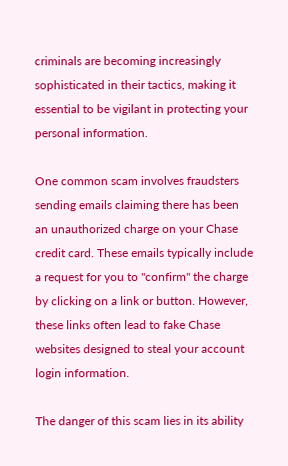criminals are becoming increasingly sophisticated in their tactics, making it essential to be vigilant in protecting your personal information.

One common scam involves fraudsters sending emails claiming there has been an unauthorized charge on your Chase credit card. These emails typically include a request for you to "confirm" the charge by clicking on a link or button. However, these links often lead to fake Chase websites designed to steal your account login information.

The danger of this scam lies in its ability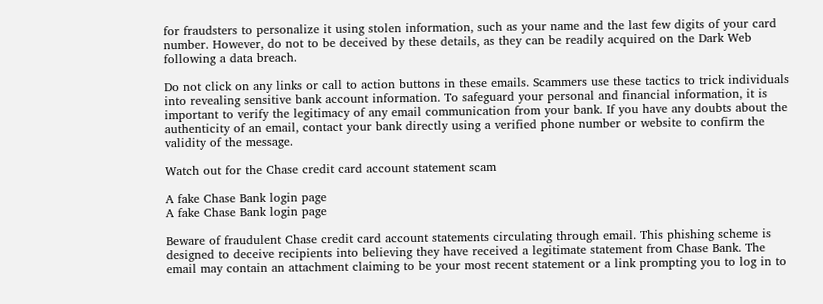for fraudsters to personalize it using stolen information, such as your name and the last few digits of your card number. However, do not to be deceived by these details, as they can be readily acquired on the Dark Web following a data breach.

Do not click on any links or call to action buttons in these emails. Scammers use these tactics to trick individuals into revealing sensitive bank account information. To safeguard your personal and financial information, it is important to verify the legitimacy of any email communication from your bank. If you have any doubts about the authenticity of an email, contact your bank directly using a verified phone number or website to confirm the validity of the message.

Watch out for the Chase credit card account statement scam

A fake Chase Bank login page
A fake Chase Bank login page

Beware of fraudulent Chase credit card account statements circulating through email. This phishing scheme is designed to deceive recipients into believing they have received a legitimate statement from Chase Bank. The email may contain an attachment claiming to be your most recent statement or a link prompting you to log in to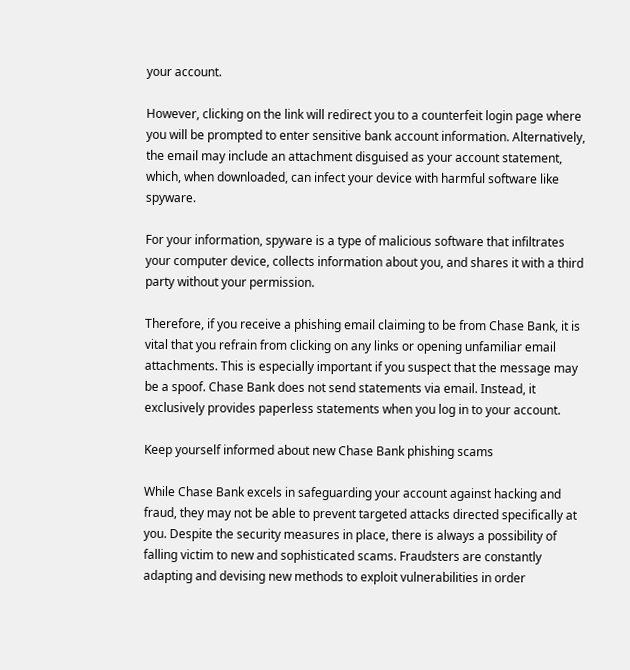your account.

However, clicking on the link will redirect you to a counterfeit login page where you will be prompted to enter sensitive bank account information. Alternatively, the email may include an attachment disguised as your account statement, which, when downloaded, can infect your device with harmful software like spyware.

For your information, spyware is a type of malicious software that infiltrates your computer device, collects information about you, and shares it with a third party without your permission.

Therefore, if you receive a phishing email claiming to be from Chase Bank, it is vital that you refrain from clicking on any links or opening unfamiliar email attachments. This is especially important if you suspect that the message may be a spoof. Chase Bank does not send statements via email. Instead, it exclusively provides paperless statements when you log in to your account.

Keep yourself informed about new Chase Bank phishing scams

While Chase Bank excels in safeguarding your account against hacking and fraud, they may not be able to prevent targeted attacks directed specifically at you. Despite the security measures in place, there is always a possibility of falling victim to new and sophisticated scams. Fraudsters are constantly adapting and devising new methods to exploit vulnerabilities in order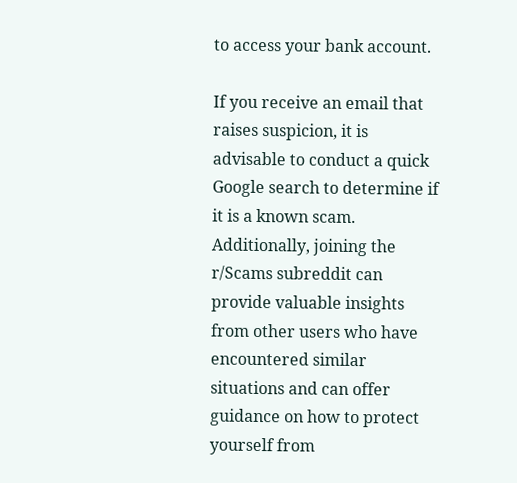to access your bank account.

If you receive an email that raises suspicion, it is advisable to conduct a quick Google search to determine if it is a known scam. Additionally, joining the r/Scams subreddit can provide valuable insights from other users who have encountered similar situations and can offer guidance on how to protect yourself from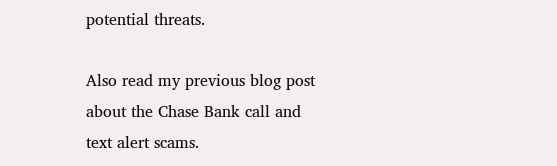potential threats.

Also read my previous blog post about the Chase Bank call and text alert scams.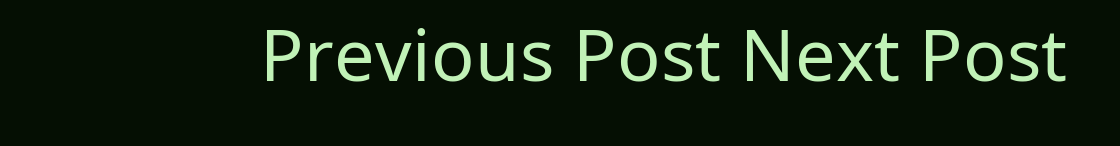Previous Post Next Post